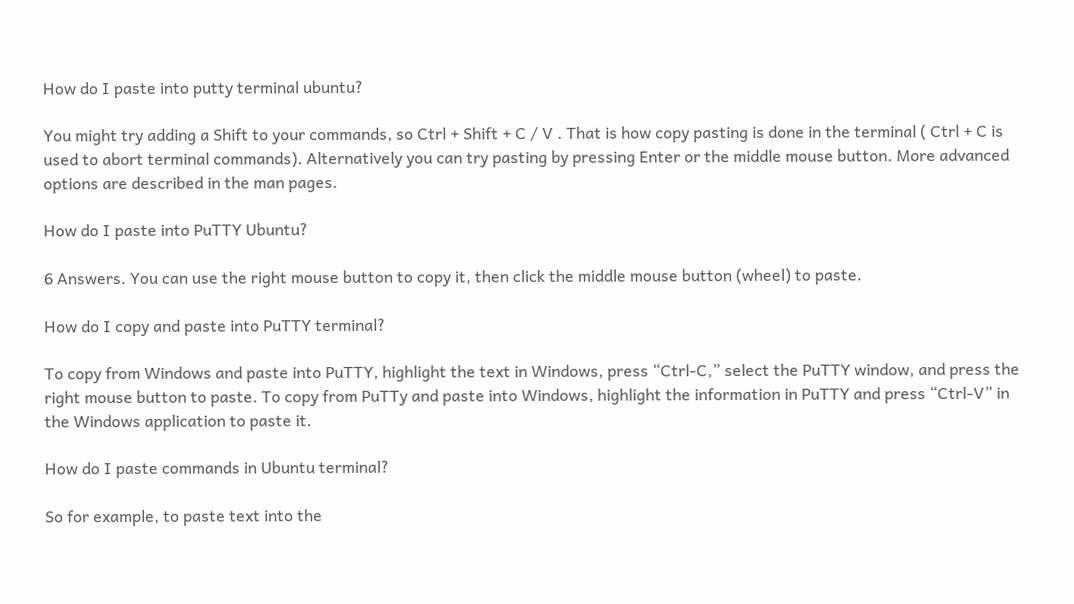How do I paste into putty terminal ubuntu?

You might try adding a Shift to your commands, so Ctrl + Shift + C / V . That is how copy pasting is done in the terminal ( Ctrl + C is used to abort terminal commands). Alternatively you can try pasting by pressing Enter or the middle mouse button. More advanced options are described in the man pages.

How do I paste into PuTTY Ubuntu?

6 Answers. You can use the right mouse button to copy it, then click the middle mouse button (wheel) to paste.

How do I copy and paste into PuTTY terminal?

To copy from Windows and paste into PuTTY, highlight the text in Windows, press “Ctrl-C,” select the PuTTY window, and press the right mouse button to paste. To copy from PuTTy and paste into Windows, highlight the information in PuTTY and press “Ctrl-V” in the Windows application to paste it.

How do I paste commands in Ubuntu terminal?

So for example, to paste text into the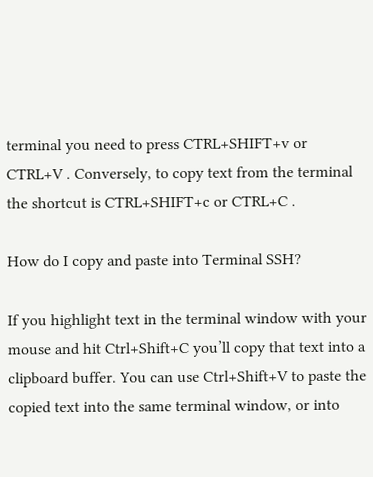terminal you need to press CTRL+SHIFT+v or CTRL+V . Conversely, to copy text from the terminal the shortcut is CTRL+SHIFT+c or CTRL+C .

How do I copy and paste into Terminal SSH?

If you highlight text in the terminal window with your mouse and hit Ctrl+Shift+C you’ll copy that text into a clipboard buffer. You can use Ctrl+Shift+V to paste the copied text into the same terminal window, or into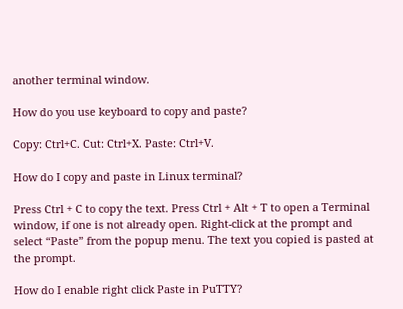another terminal window.

How do you use keyboard to copy and paste?

Copy: Ctrl+C. Cut: Ctrl+X. Paste: Ctrl+V.

How do I copy and paste in Linux terminal?

Press Ctrl + C to copy the text. Press Ctrl + Alt + T to open a Terminal window, if one is not already open. Right-click at the prompt and select “Paste” from the popup menu. The text you copied is pasted at the prompt.

How do I enable right click Paste in PuTTY?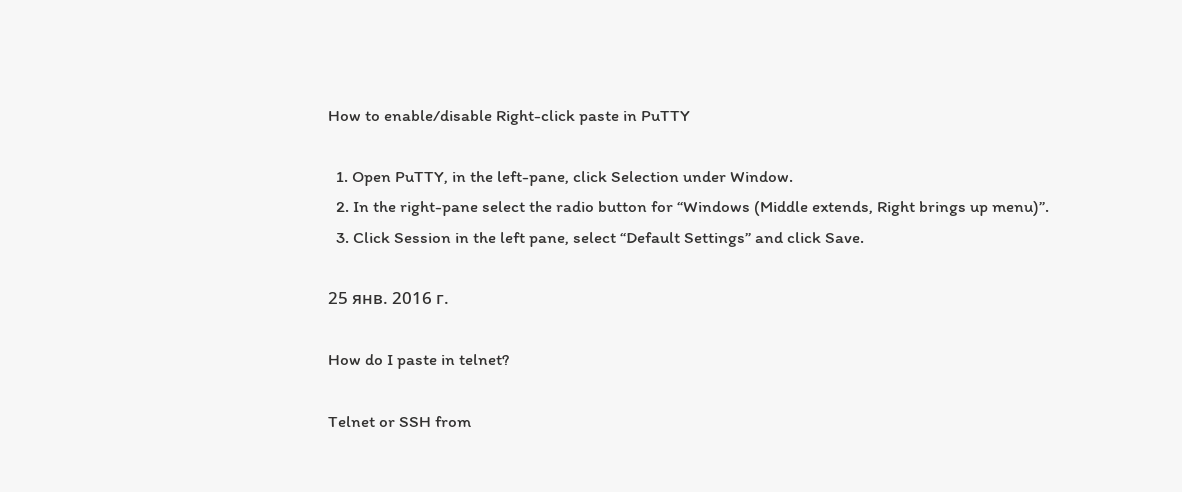How to enable/disable Right-click paste in PuTTY

  1. Open PuTTY, in the left-pane, click Selection under Window.
  2. In the right-pane select the radio button for “Windows (Middle extends, Right brings up menu)”.
  3. Click Session in the left pane, select “Default Settings” and click Save.

25 янв. 2016 г.

How do I paste in telnet?

Telnet or SSH from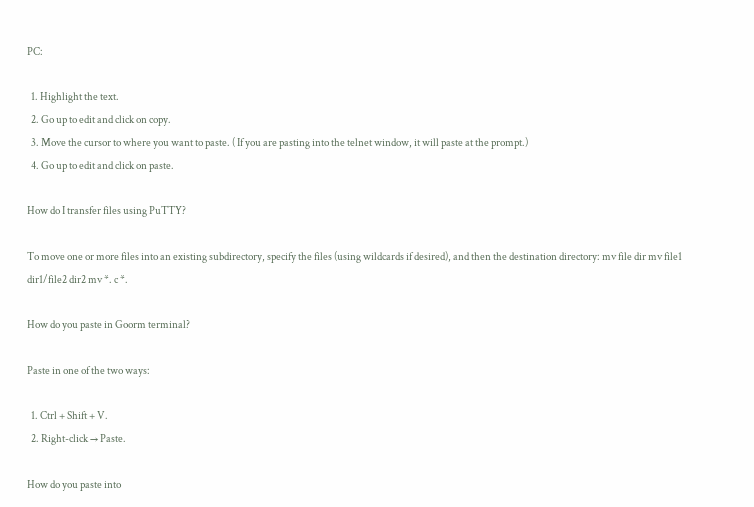PC:

  1. Highlight the text.
  2. Go up to edit and click on copy.
  3. Move the cursor to where you want to paste. ( If you are pasting into the telnet window, it will paste at the prompt.)
  4. Go up to edit and click on paste.

How do I transfer files using PuTTY?

To move one or more files into an existing subdirectory, specify the files (using wildcards if desired), and then the destination directory: mv file dir mv file1 dir1/file2 dir2 mv *. c *.

How do you paste in Goorm terminal?

Paste in one of the two ways:

  1. Ctrl + Shift + V.
  2. Right-click → Paste.

How do you paste into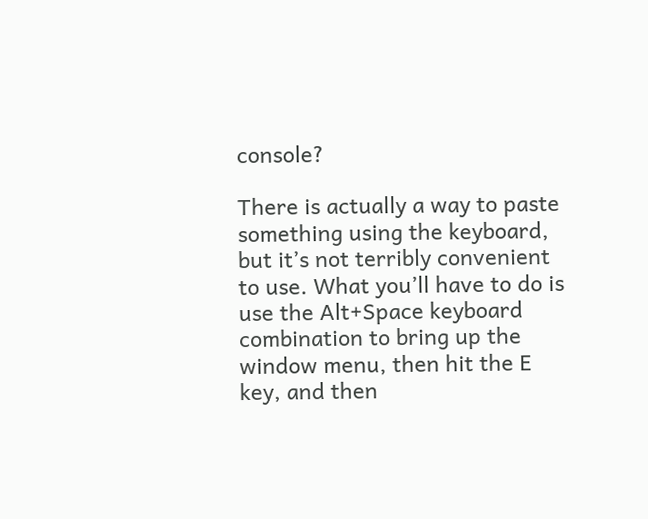console?

There is actually a way to paste something using the keyboard, but it’s not terribly convenient to use. What you’ll have to do is use the Alt+Space keyboard combination to bring up the window menu, then hit the E key, and then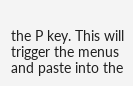the P key. This will trigger the menus and paste into the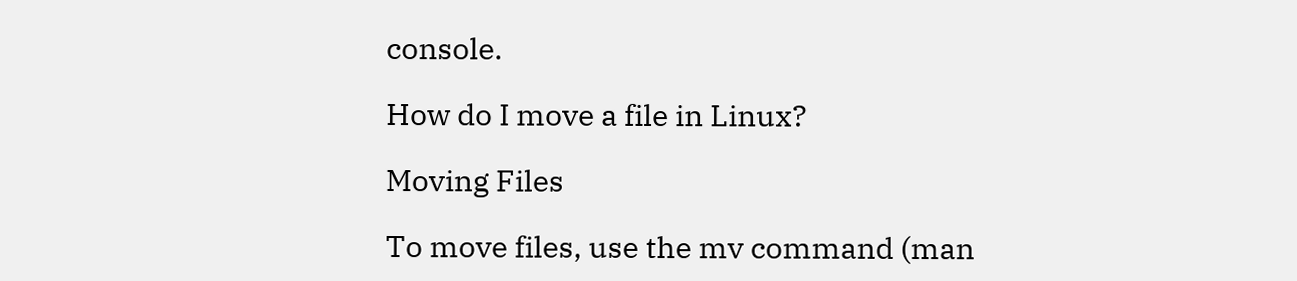console.

How do I move a file in Linux?

Moving Files

To move files, use the mv command (man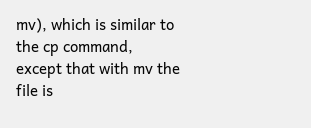mv), which is similar to the cp command, except that with mv the file is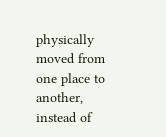physically moved from one place to another, instead of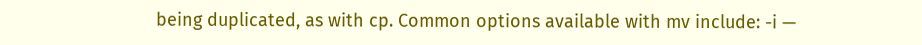being duplicated, as with cp. Common options available with mv include: -i —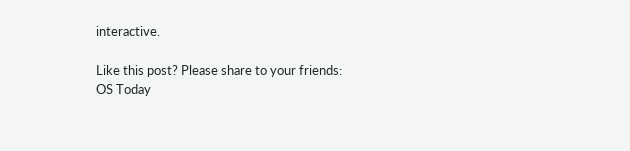interactive.

Like this post? Please share to your friends:
OS Today